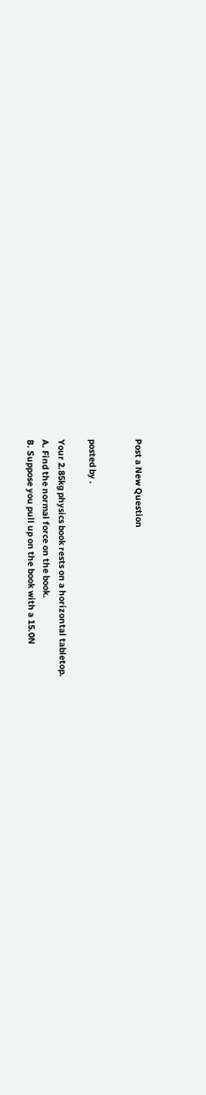Post a New Question


posted by .

Your 2.85kg physics book rests on a horizontal tabletop.
A. Find the normal force on the book.
B. Suppose you pull up on the book with a 15.0N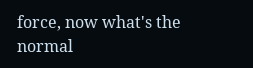force, now what's the normal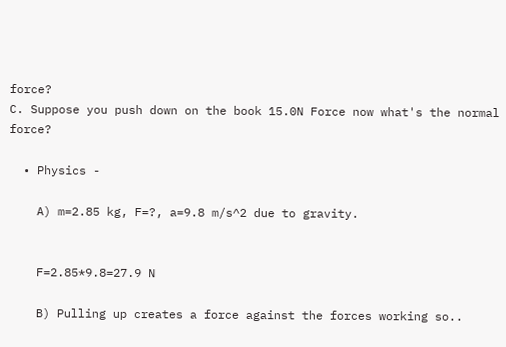force?
C. Suppose you push down on the book 15.0N Force now what's the normal force?

  • Physics -

    A) m=2.85 kg, F=?, a=9.8 m/s^2 due to gravity.


    F=2.85*9.8=27.9 N

    B) Pulling up creates a force against the forces working so..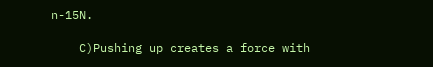n-15N.

    C)Pushing up creates a force with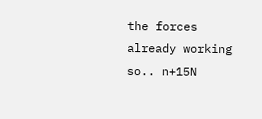the forces already working so.. n+15N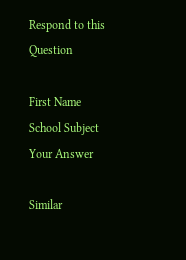Respond to this Question

First Name
School Subject
Your Answer

Similar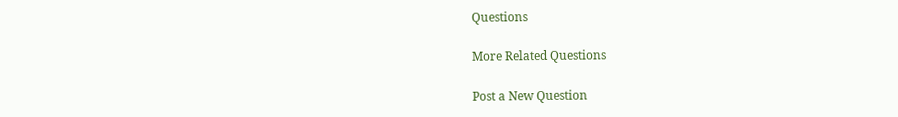Questions

More Related Questions

Post a New Question